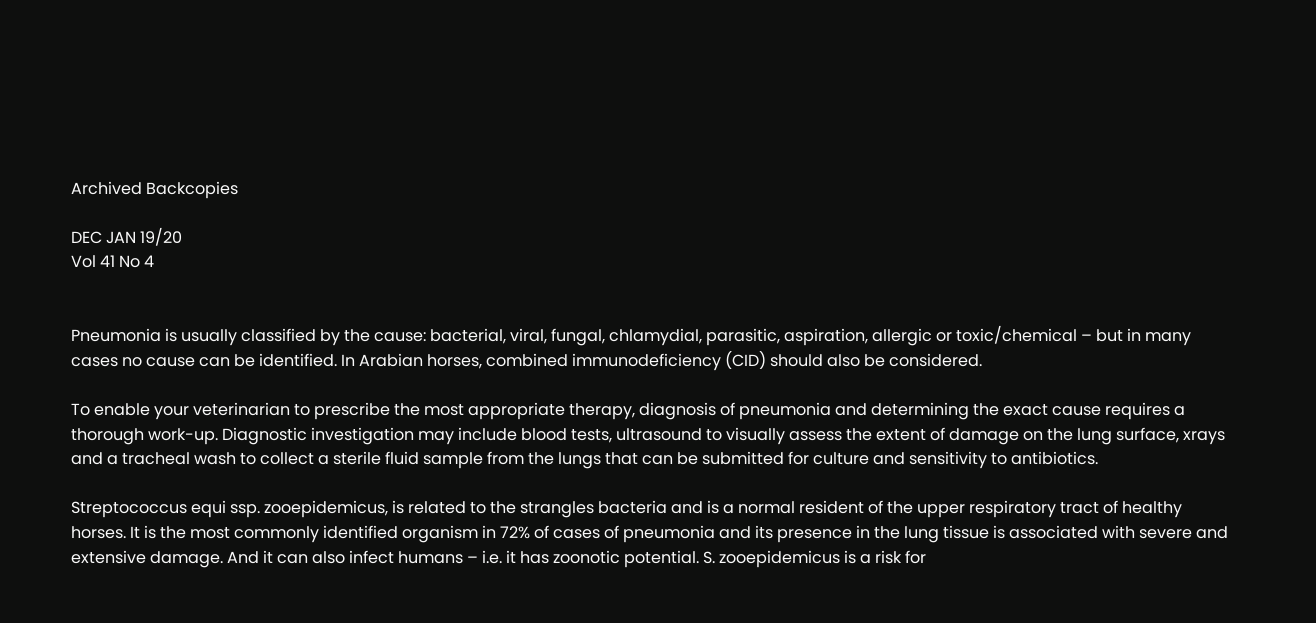Archived Backcopies

DEC JAN 19/20
Vol 41 No 4


Pneumonia is usually classified by the cause: bacterial, viral, fungal, chlamydial, parasitic, aspiration, allergic or toxic/chemical – but in many cases no cause can be identified. In Arabian horses, combined immunodeficiency (CID) should also be considered.

To enable your veterinarian to prescribe the most appropriate therapy, diagnosis of pneumonia and determining the exact cause requires a thorough work-up. Diagnostic investigation may include blood tests, ultrasound to visually assess the extent of damage on the lung surface, xrays and a tracheal wash to collect a sterile fluid sample from the lungs that can be submitted for culture and sensitivity to antibiotics.

Streptococcus equi ssp. zooepidemicus, is related to the strangles bacteria and is a normal resident of the upper respiratory tract of healthy horses. It is the most commonly identified organism in 72% of cases of pneumonia and its presence in the lung tissue is associated with severe and extensive damage. And it can also infect humans – i.e. it has zoonotic potential. S. zooepidemicus is a risk for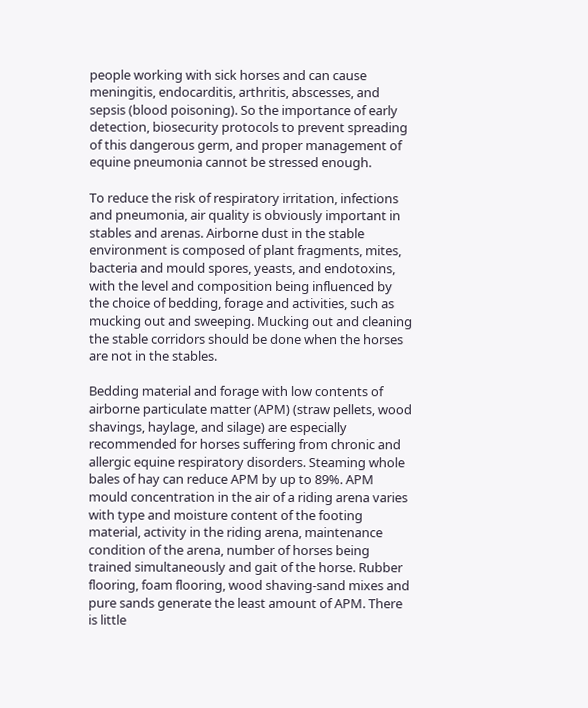people working with sick horses and can cause meningitis, endocarditis, arthritis, abscesses, and sepsis (blood poisoning). So the importance of early detection, biosecurity protocols to prevent spreading of this dangerous germ, and proper management of equine pneumonia cannot be stressed enough.

To reduce the risk of respiratory irritation, infections and pneumonia, air quality is obviously important in stables and arenas. Airborne dust in the stable environment is composed of plant fragments, mites, bacteria and mould spores, yeasts, and endotoxins, with the level and composition being influenced by the choice of bedding, forage and activities, such as mucking out and sweeping. Mucking out and cleaning the stable corridors should be done when the horses are not in the stables.

Bedding material and forage with low contents of airborne particulate matter (APM) (straw pellets, wood shavings, haylage, and silage) are especially recommended for horses suffering from chronic and allergic equine respiratory disorders. Steaming whole bales of hay can reduce APM by up to 89%. APM mould concentration in the air of a riding arena varies with type and moisture content of the footing material, activity in the riding arena, maintenance condition of the arena, number of horses being trained simultaneously and gait of the horse. Rubber flooring, foam flooring, wood shaving-sand mixes and pure sands generate the least amount of APM. There is little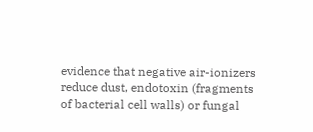evidence that negative air-ionizers reduce dust, endotoxin (fragments of bacterial cell walls) or fungal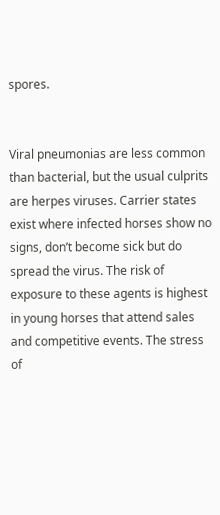spores.


Viral pneumonias are less common than bacterial, but the usual culprits are herpes viruses. Carrier states exist where infected horses show no signs, don’t become sick but do spread the virus. The risk of exposure to these agents is highest in young horses that attend sales and competitive events. The stress of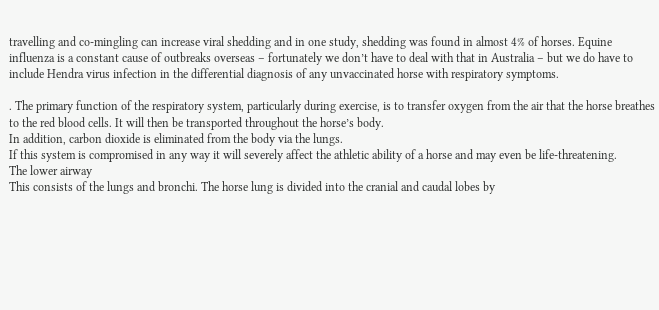travelling and co-mingling can increase viral shedding and in one study, shedding was found in almost 4% of horses. Equine influenza is a constant cause of outbreaks overseas – fortunately we don’t have to deal with that in Australia – but we do have to include Hendra virus infection in the differential diagnosis of any unvaccinated horse with respiratory symptoms.

. The primary function of the respiratory system, particularly during exercise, is to transfer oxygen from the air that the horse breathes to the red blood cells. It will then be transported throughout the horse’s body.
In addition, carbon dioxide is eliminated from the body via the lungs.
If this system is compromised in any way it will severely affect the athletic ability of a horse and may even be life-threatening.
The lower airway
This consists of the lungs and bronchi. The horse lung is divided into the cranial and caudal lobes by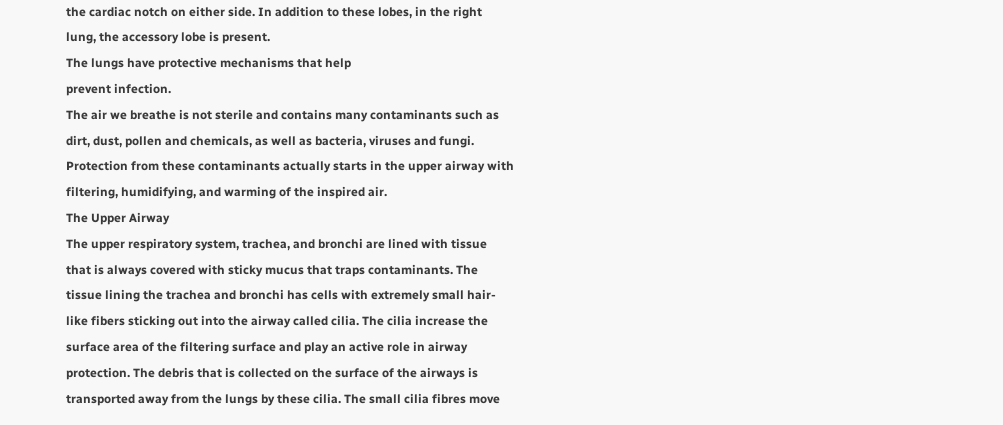the cardiac notch on either side. In addition to these lobes, in the right lung, the accessory lobe is present.
The lungs have protective mechanisms that help
prevent infection.
The air we breathe is not sterile and contains many contaminants such as dirt, dust, pollen and chemicals, as well as bacteria, viruses and fungi.
Protection from these contaminants actually starts in the upper airway with filtering, humidifying, and warming of the inspired air.
The Upper Airway
The upper respiratory system, trachea, and bronchi are lined with tissue that is always covered with sticky mucus that traps contaminants. The tissue lining the trachea and bronchi has cells with extremely small hair-like fibers sticking out into the airway called cilia. The cilia increase the surface area of the filtering surface and play an active role in airway protection. The debris that is collected on the surface of the airways is transported away from the lungs by these cilia. The small cilia fibres move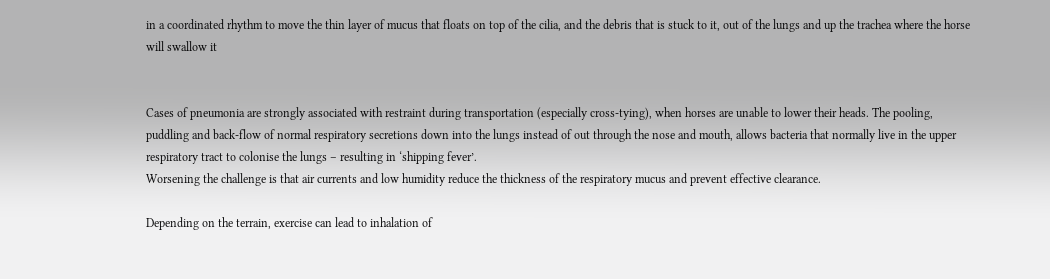in a coordinated rhythm to move the thin layer of mucus that floats on top of the cilia, and the debris that is stuck to it, out of the lungs and up the trachea where the horse will swallow it


Cases of pneumonia are strongly associated with restraint during transportation (especially cross-tying), when horses are unable to lower their heads. The pooling, puddling and back-flow of normal respiratory secretions down into the lungs instead of out through the nose and mouth, allows bacteria that normally live in the upper respiratory tract to colonise the lungs – resulting in ‘shipping fever’.
Worsening the challenge is that air currents and low humidity reduce the thickness of the respiratory mucus and prevent effective clearance.

Depending on the terrain, exercise can lead to inhalation of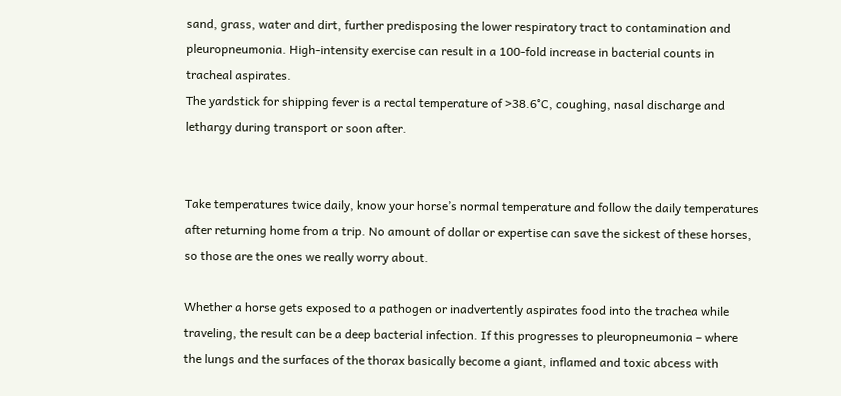sand, grass, water and dirt, further predisposing the lower respiratory tract to contamination and pleuropneumonia. High-intensity exercise can result in a 100-fold increase in bacterial counts in tracheal aspirates.
The yardstick for shipping fever is a rectal temperature of >38.6°C, coughing, nasal discharge and lethargy during transport or soon after.


Take temperatures twice daily, know your horse’s normal temperature and follow the daily temperatures after returning home from a trip. No amount of dollar or expertise can save the sickest of these horses, so those are the ones we really worry about.

Whether a horse gets exposed to a pathogen or inadvertently aspirates food into the trachea while traveling, the result can be a deep bacterial infection. If this progresses to pleuropneumonia – where the lungs and the surfaces of the thorax basically become a giant, inflamed and toxic abcess with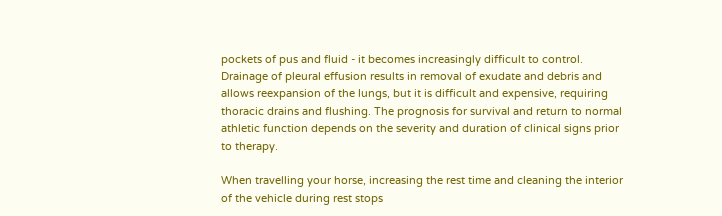pockets of pus and fluid - it becomes increasingly difficult to control. Drainage of pleural effusion results in removal of exudate and debris and allows reexpansion of the lungs, but it is difficult and expensive, requiring thoracic drains and flushing. The prognosis for survival and return to normal athletic function depends on the severity and duration of clinical signs prior to therapy.

When travelling your horse, increasing the rest time and cleaning the interior of the vehicle during rest stops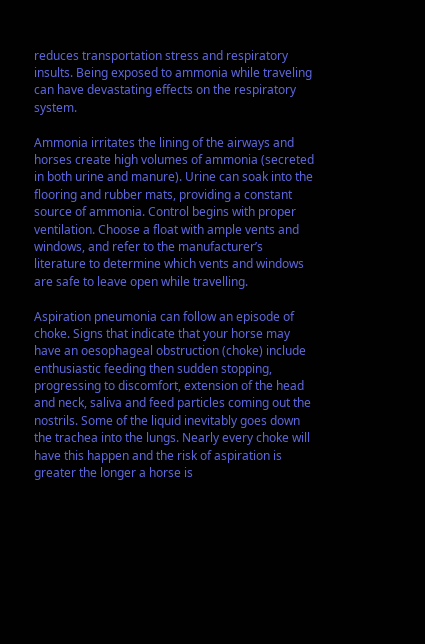reduces transportation stress and respiratory insults. Being exposed to ammonia while traveling can have devastating effects on the respiratory system.

Ammonia irritates the lining of the airways and horses create high volumes of ammonia (secreted in both urine and manure). Urine can soak into the flooring and rubber mats, providing a constant source of ammonia. Control begins with proper ventilation. Choose a float with ample vents and windows, and refer to the manufacturer’s literature to determine which vents and windows are safe to leave open while travelling.

Aspiration pneumonia can follow an episode of choke. Signs that indicate that your horse may have an oesophageal obstruction (choke) include enthusiastic feeding then sudden stopping, progressing to discomfort, extension of the head and neck, saliva and feed particles coming out the nostrils. Some of the liquid inevitably goes down the trachea into the lungs. Nearly every choke will have this happen and the risk of aspiration is greater the longer a horse is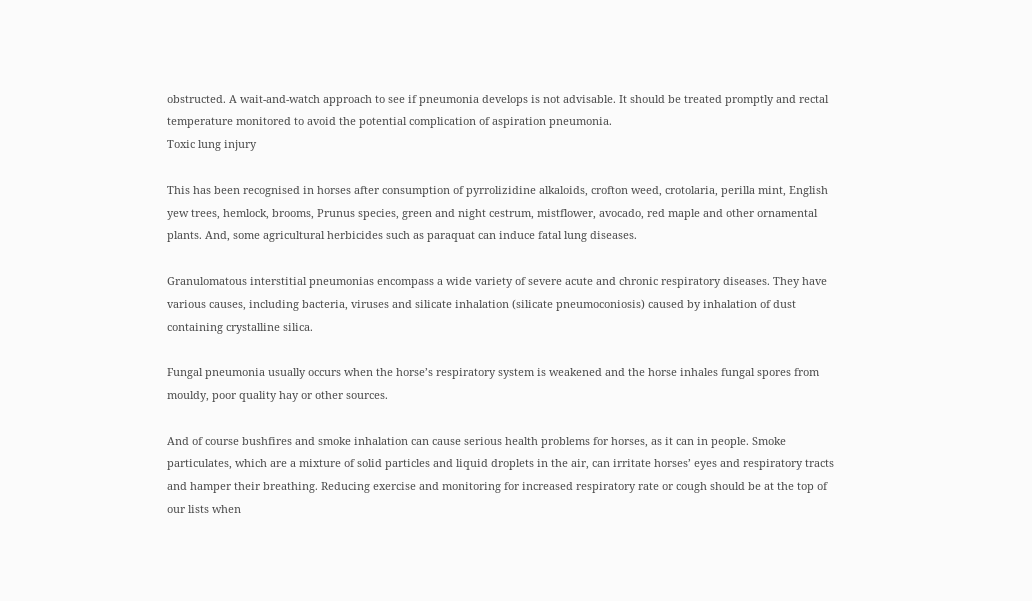obstructed. A wait-and-watch approach to see if pneumonia develops is not advisable. It should be treated promptly and rectal temperature monitored to avoid the potential complication of aspiration pneumonia.
Toxic lung injury

This has been recognised in horses after consumption of pyrrolizidine alkaloids, crofton weed, crotolaria, perilla mint, English yew trees, hemlock, brooms, Prunus species, green and night cestrum, mistflower, avocado, red maple and other ornamental plants. And, some agricultural herbicides such as paraquat can induce fatal lung diseases.

Granulomatous interstitial pneumonias encompass a wide variety of severe acute and chronic respiratory diseases. They have various causes, including bacteria, viruses and silicate inhalation (silicate pneumoconiosis) caused by inhalation of dust containing crystalline silica.

Fungal pneumonia usually occurs when the horse’s respiratory system is weakened and the horse inhales fungal spores from mouldy, poor quality hay or other sources.

And of course bushfires and smoke inhalation can cause serious health problems for horses, as it can in people. Smoke particulates, which are a mixture of solid particles and liquid droplets in the air, can irritate horses’ eyes and respiratory tracts and hamper their breathing. Reducing exercise and monitoring for increased respiratory rate or cough should be at the top of our lists when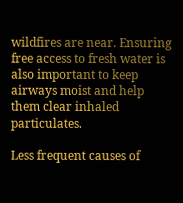wildfires are near. Ensuring free access to fresh water is also important to keep airways moist and help them clear inhaled particulates.

Less frequent causes of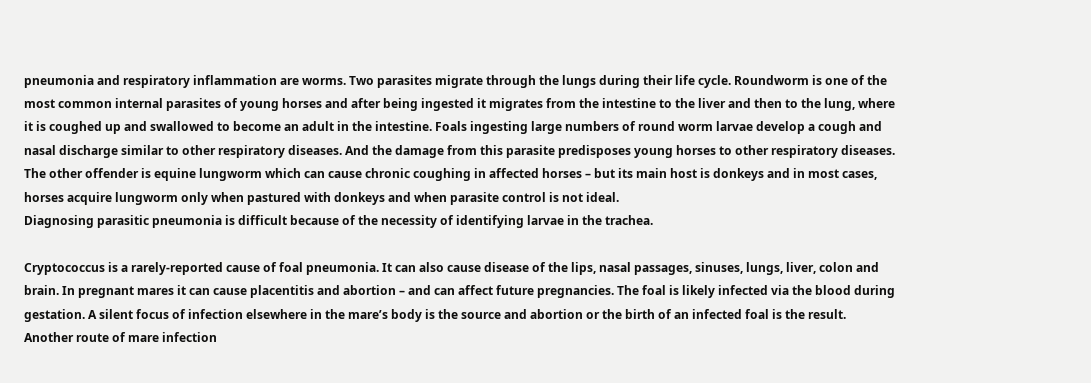pneumonia and respiratory inflammation are worms. Two parasites migrate through the lungs during their life cycle. Roundworm is one of the most common internal parasites of young horses and after being ingested it migrates from the intestine to the liver and then to the lung, where it is coughed up and swallowed to become an adult in the intestine. Foals ingesting large numbers of round worm larvae develop a cough and nasal discharge similar to other respiratory diseases. And the damage from this parasite predisposes young horses to other respiratory diseases. The other offender is equine lungworm which can cause chronic coughing in affected horses – but its main host is donkeys and in most cases, horses acquire lungworm only when pastured with donkeys and when parasite control is not ideal.
Diagnosing parasitic pneumonia is difficult because of the necessity of identifying larvae in the trachea.

Cryptococcus is a rarely-reported cause of foal pneumonia. It can also cause disease of the lips, nasal passages, sinuses, lungs, liver, colon and brain. In pregnant mares it can cause placentitis and abortion – and can affect future pregnancies. The foal is likely infected via the blood during gestation. A silent focus of infection elsewhere in the mare’s body is the source and abortion or the birth of an infected foal is the result. Another route of mare infection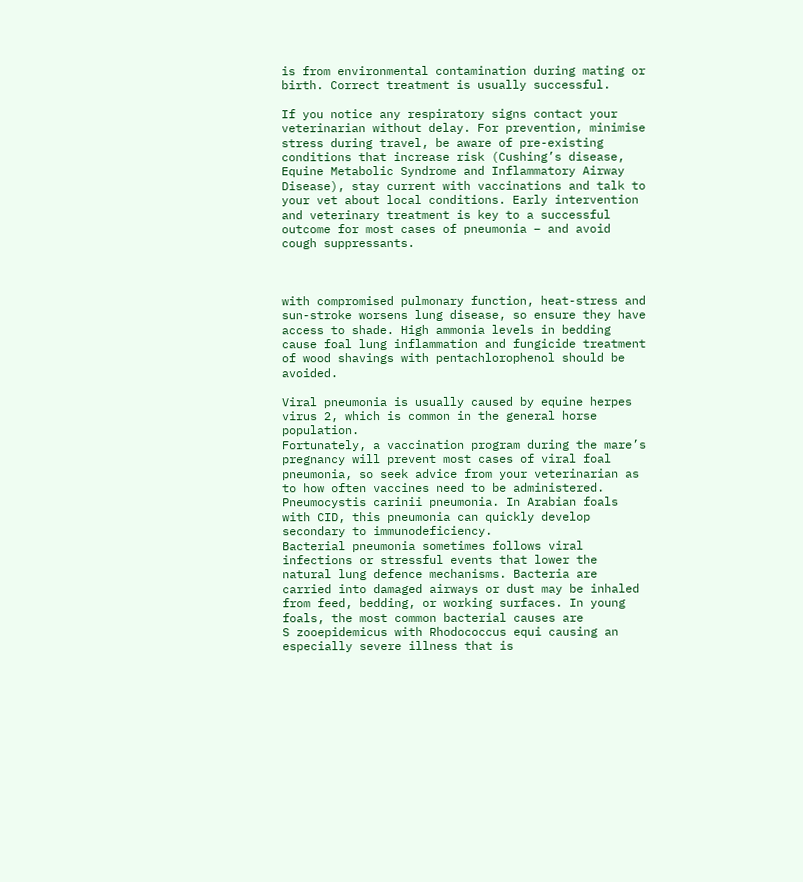is from environmental contamination during mating or birth. Correct treatment is usually successful.

If you notice any respiratory signs contact your veterinarian without delay. For prevention, minimise stress during travel, be aware of pre-existing conditions that increase risk (Cushing’s disease, Equine Metabolic Syndrome and Inflammatory Airway Disease), stay current with vaccinations and talk to your vet about local conditions. Early intervention and veterinary treatment is key to a successful outcome for most cases of pneumonia – and avoid cough suppressants.



with compromised pulmonary function, heat-stress and sun-stroke worsens lung disease, so ensure they have access to shade. High ammonia levels in bedding cause foal lung inflammation and fungicide treatment of wood shavings with pentachlorophenol should be avoided.

Viral pneumonia is usually caused by equine herpes virus 2, which is common in the general horse population.
Fortunately, a vaccination program during the mare’s pregnancy will prevent most cases of viral foal pneumonia, so seek advice from your veterinarian as to how often vaccines need to be administered.
Pneumocystis carinii pneumonia. In Arabian foals with CID, this pneumonia can quickly develop secondary to immunodeficiency.
Bacterial pneumonia sometimes follows viral infections or stressful events that lower the natural lung defence mechanisms. Bacteria are carried into damaged airways or dust may be inhaled from feed, bedding, or working surfaces. In young foals, the most common bacterial causes are
S zooepidemicus with Rhodococcus equi causing an especially severe illness that is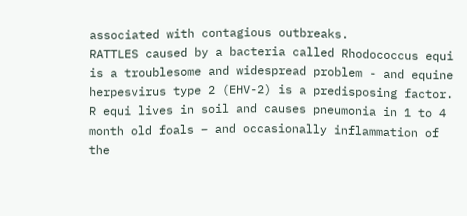associated with contagious outbreaks.
RATTLES caused by a bacteria called Rhodococcus equi is a troublesome and widespread problem - and equine herpesvirus type 2 (EHV-2) is a predisposing factor.
R equi lives in soil and causes pneumonia in 1 to 4 month old foals – and occasionally inflammation of the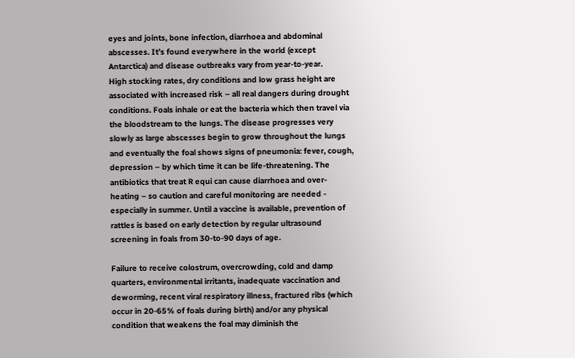eyes and joints, bone infection, diarrhoea and abdominal abscesses. It’s found everywhere in the world (except Antarctica) and disease outbreaks vary from year-to-year.
High stocking rates, dry conditions and low grass height are associated with increased risk – all real dangers during drought conditions. Foals inhale or eat the bacteria which then travel via the bloodstream to the lungs. The disease progresses very slowly as large abscesses begin to grow throughout the lungs and eventually the foal shows signs of pneumonia: fever, cough, depression – by which time it can be life-threatening. The antibiotics that treat R equi can cause diarrhoea and over-heating – so caution and careful monitoring are needed - especially in summer. Until a vaccine is available, prevention of rattles is based on early detection by regular ultrasound screening in foals from 30-to-90 days of age.

Failure to receive colostrum, overcrowding, cold and damp quarters, environmental irritants, inadequate vaccination and deworming, recent viral respiratory illness, fractured ribs (which occur in 20-65% of foals during birth) and/or any physical condition that weakens the foal may diminish the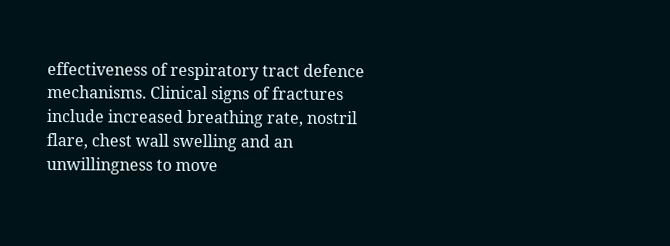effectiveness of respiratory tract defence mechanisms. Clinical signs of fractures include increased breathing rate, nostril flare, chest wall swelling and an unwillingness to move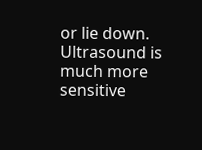or lie down. Ultrasound is much more sensitive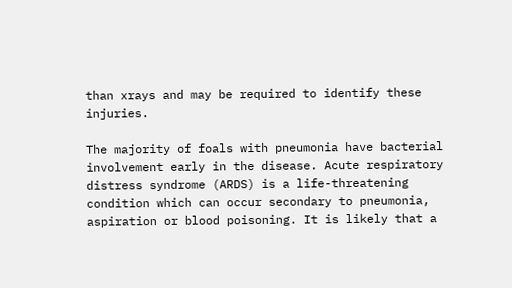than xrays and may be required to identify these injuries.

The majority of foals with pneumonia have bacterial involvement early in the disease. Acute respiratory distress syndrome (ARDS) is a life-threatening condition which can occur secondary to pneumonia, aspiration or blood poisoning. It is likely that a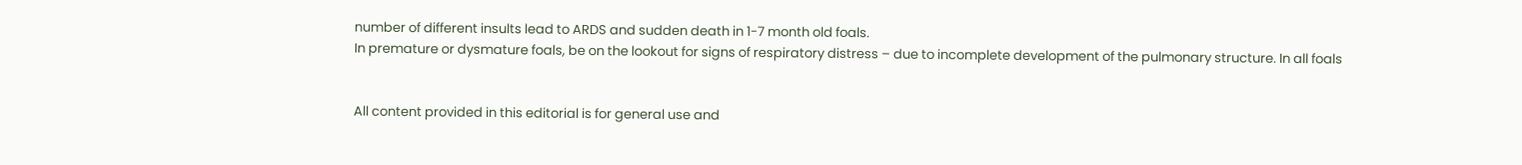number of different insults lead to ARDS and sudden death in 1-7 month old foals.
In premature or dysmature foals, be on the lookout for signs of respiratory distress – due to incomplete development of the pulmonary structure. In all foals


All content provided in this editorial is for general use and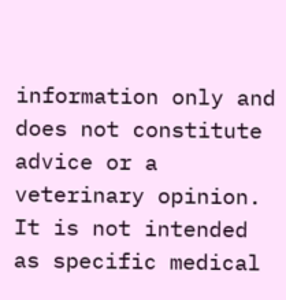information only and does not constitute advice or a veterinary opinion. It is not intended as specific medical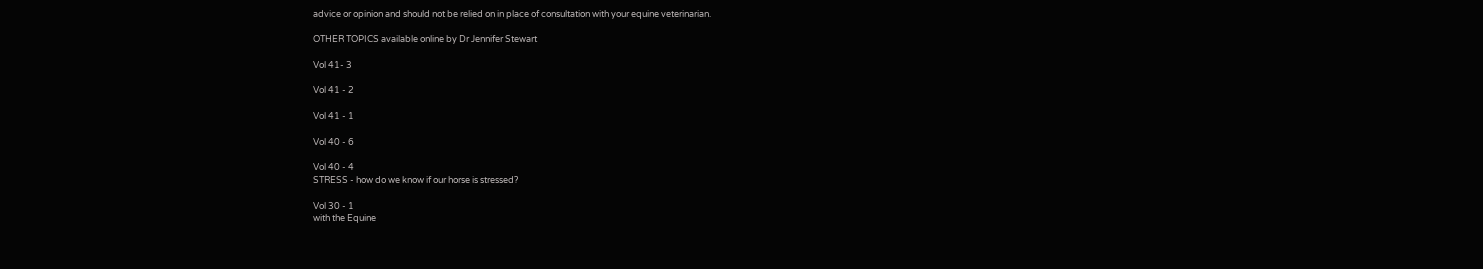advice or opinion and should not be relied on in place of consultation with your equine veterinarian.

OTHER TOPICS available online by Dr Jennifer Stewart

Vol 41- 3

Vol 41 - 2

Vol 41 - 1

Vol 40 - 6

Vol 40 - 4
STRESS - how do we know if our horse is stressed?

Vol 30 - 1
with the Equine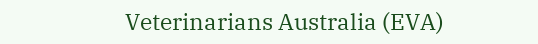Veterinarians Australia (EVA)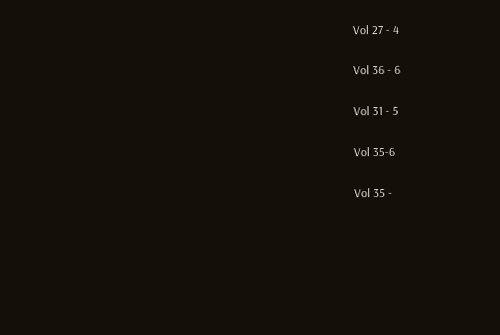Vol 27 - 4

Vol 36 - 6

Vol 31 - 5

Vol 35-6

Vol 35 -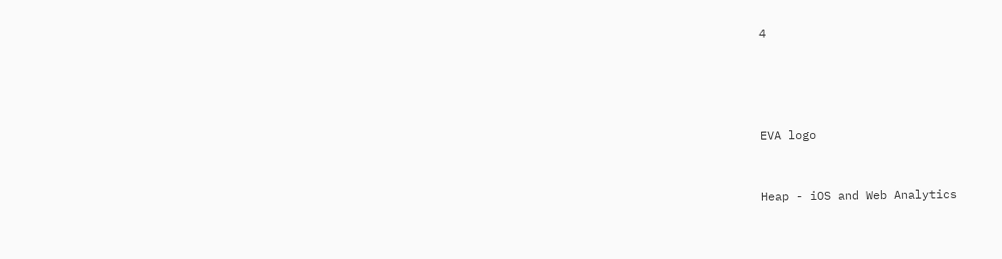4




EVA logo


Heap - iOS and Web Analytics